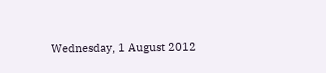Wednesday, 1 August 2012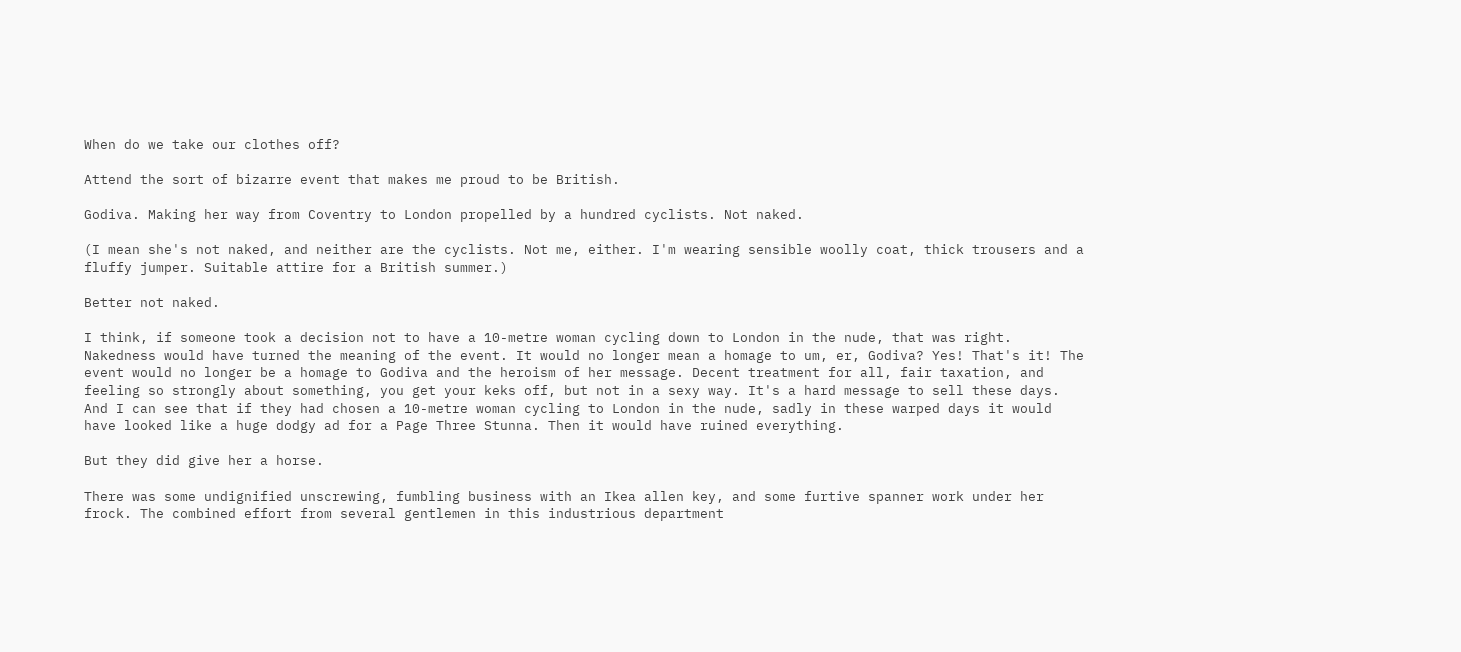When do we take our clothes off?

Attend the sort of bizarre event that makes me proud to be British.

Godiva. Making her way from Coventry to London propelled by a hundred cyclists. Not naked.

(I mean she's not naked, and neither are the cyclists. Not me, either. I'm wearing sensible woolly coat, thick trousers and a fluffy jumper. Suitable attire for a British summer.)

Better not naked.

I think, if someone took a decision not to have a 10-metre woman cycling down to London in the nude, that was right. Nakedness would have turned the meaning of the event. It would no longer mean a homage to um, er, Godiva? Yes! That's it! The event would no longer be a homage to Godiva and the heroism of her message. Decent treatment for all, fair taxation, and feeling so strongly about something, you get your keks off, but not in a sexy way. It's a hard message to sell these days. And I can see that if they had chosen a 10-metre woman cycling to London in the nude, sadly in these warped days it would have looked like a huge dodgy ad for a Page Three Stunna. Then it would have ruined everything.

But they did give her a horse.

There was some undignified unscrewing, fumbling business with an Ikea allen key, and some furtive spanner work under her frock. The combined effort from several gentlemen in this industrious department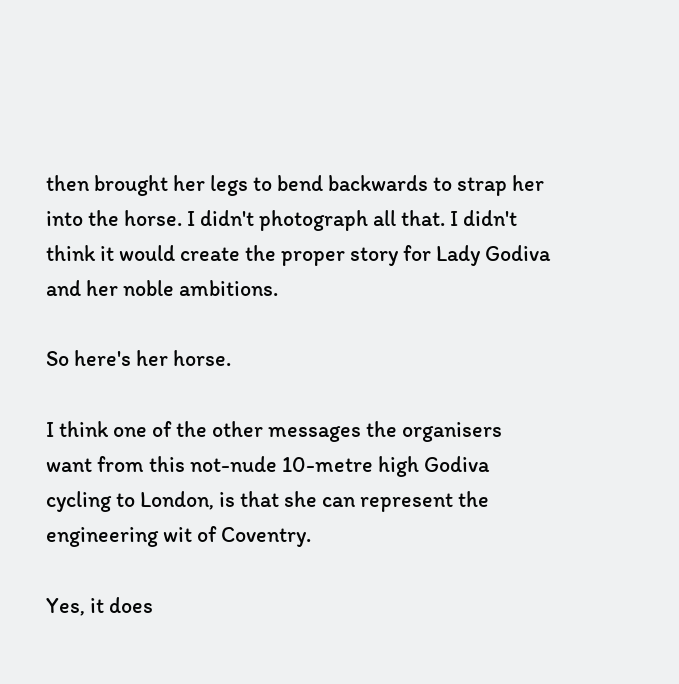then brought her legs to bend backwards to strap her into the horse. I didn't photograph all that. I didn't think it would create the proper story for Lady Godiva and her noble ambitions.

So here's her horse.

I think one of the other messages the organisers want from this not-nude 10-metre high Godiva cycling to London, is that she can represent the engineering wit of Coventry.

Yes, it does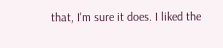that, I'm sure it does. I liked the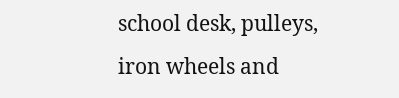school desk, pulleys, iron wheels and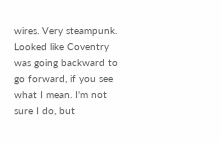wires. Very steampunk. Looked like Coventry was going backward to go forward, if you see what I mean. I'm not sure I do, but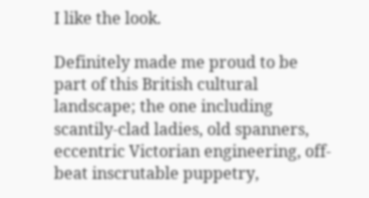I like the look.

Definitely made me proud to be part of this British cultural landscape; the one including scantily-clad ladies, old spanners, eccentric Victorian engineering, off-beat inscrutable puppetry,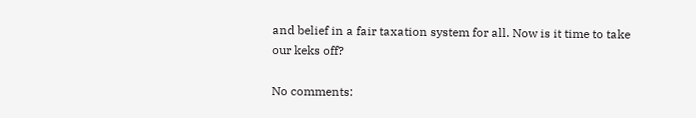and belief in a fair taxation system for all. Now is it time to take our keks off?

No comments: